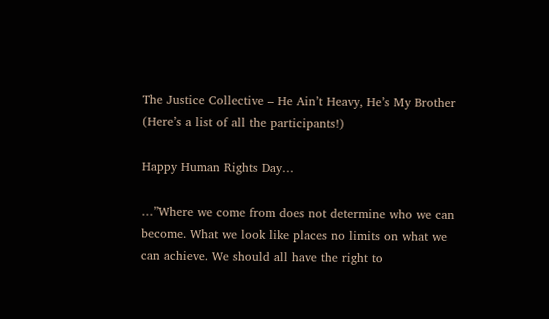The Justice Collective – He Ain’t Heavy, He’s My Brother (Here’s a list of all the participants!)

Happy Human Rights Day…

…”Where we come from does not determine who we can become. What we look like places no limits on what we can achieve. We should all have the right to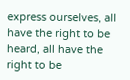express ourselves, all have the right to be heard, all have the right to be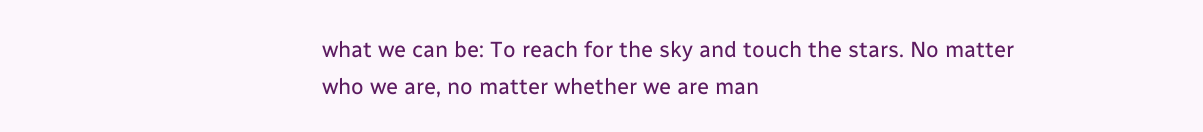what we can be: To reach for the sky and touch the stars. No matter who we are, no matter whether we are man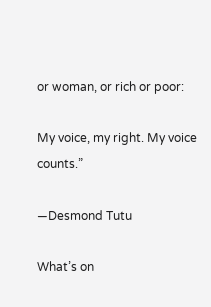or woman, or rich or poor:

My voice, my right. My voice counts.”

—Desmond Tutu

What’s on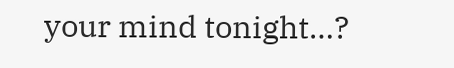your mind tonight…?